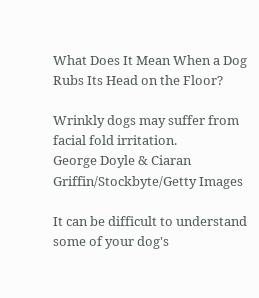What Does It Mean When a Dog Rubs Its Head on the Floor?

Wrinkly dogs may suffer from facial fold irritation.
George Doyle & Ciaran Griffin/Stockbyte/Getty Images

It can be difficult to understand some of your dog's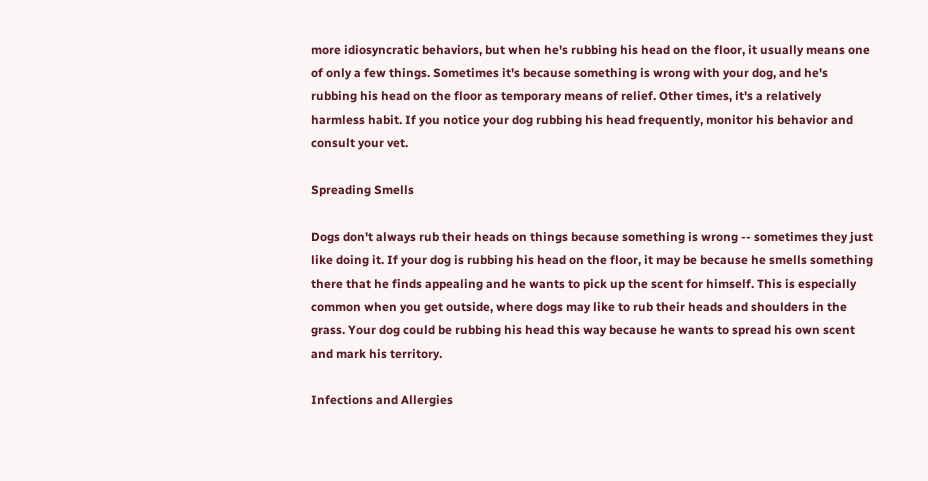more idiosyncratic behaviors, but when he's rubbing his head on the floor, it usually means one of only a few things. Sometimes it's because something is wrong with your dog, and he's rubbing his head on the floor as temporary means of relief. Other times, it's a relatively harmless habit. If you notice your dog rubbing his head frequently, monitor his behavior and consult your vet.

Spreading Smells

Dogs don't always rub their heads on things because something is wrong -- sometimes they just like doing it. If your dog is rubbing his head on the floor, it may be because he smells something there that he finds appealing and he wants to pick up the scent for himself. This is especially common when you get outside, where dogs may like to rub their heads and shoulders in the grass. Your dog could be rubbing his head this way because he wants to spread his own scent and mark his territory.

Infections and Allergies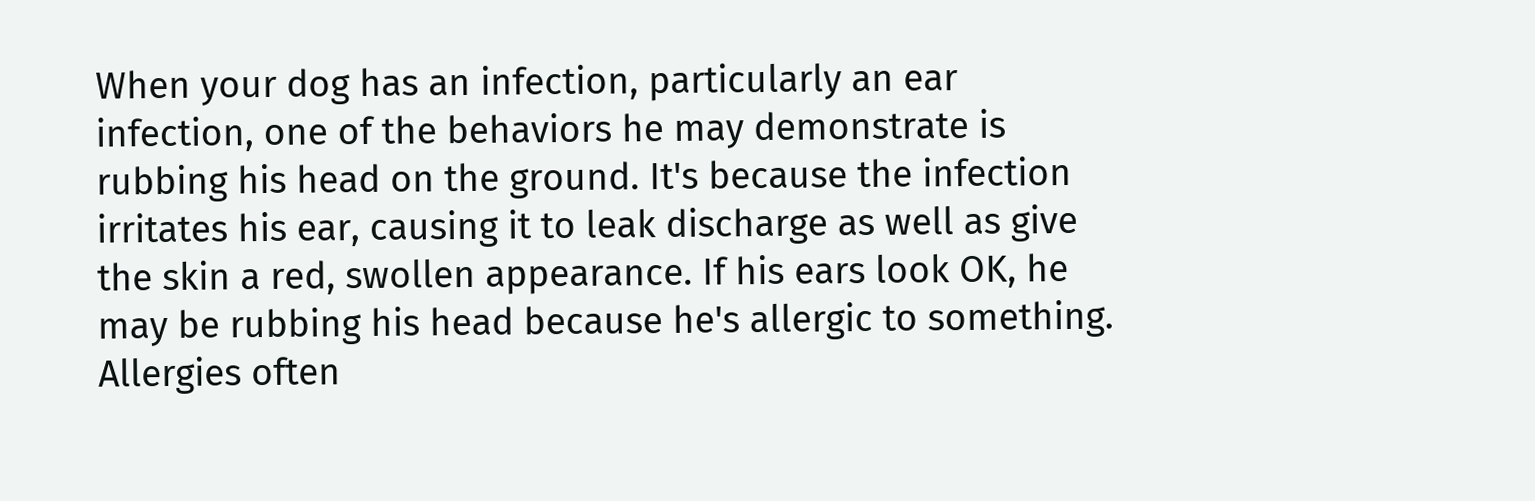When your dog has an infection, particularly an ear infection, one of the behaviors he may demonstrate is rubbing his head on the ground. It's because the infection irritates his ear, causing it to leak discharge as well as give the skin a red, swollen appearance. If his ears look OK, he may be rubbing his head because he's allergic to something. Allergies often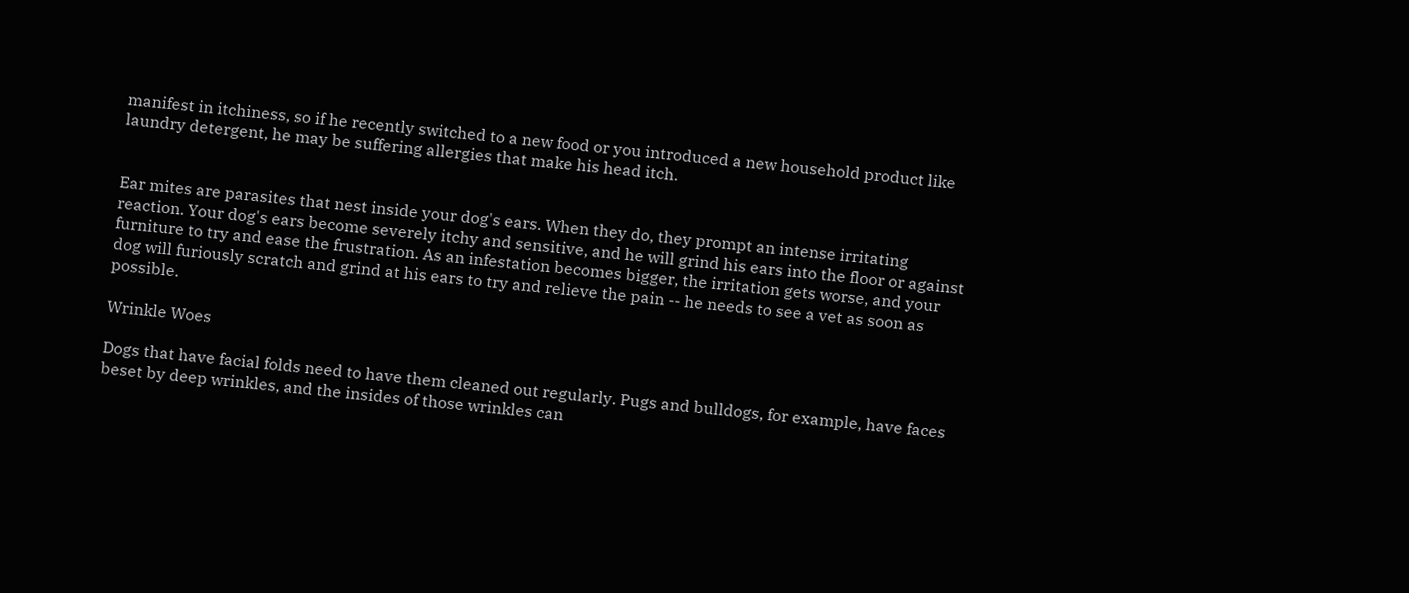manifest in itchiness, so if he recently switched to a new food or you introduced a new household product like laundry detergent, he may be suffering allergies that make his head itch.


Ear mites are parasites that nest inside your dog's ears. When they do, they prompt an intense irritating reaction. Your dog's ears become severely itchy and sensitive, and he will grind his ears into the floor or against furniture to try and ease the frustration. As an infestation becomes bigger, the irritation gets worse, and your dog will furiously scratch and grind at his ears to try and relieve the pain -- he needs to see a vet as soon as possible.

Wrinkle Woes

Dogs that have facial folds need to have them cleaned out regularly. Pugs and bulldogs, for example, have faces beset by deep wrinkles, and the insides of those wrinkles can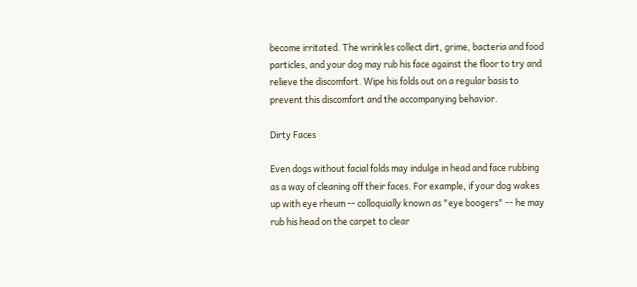become irritated. The wrinkles collect dirt, grime, bacteria and food particles, and your dog may rub his face against the floor to try and relieve the discomfort. Wipe his folds out on a regular basis to prevent this discomfort and the accompanying behavior.

Dirty Faces

Even dogs without facial folds may indulge in head and face rubbing as a way of cleaning off their faces. For example, if your dog wakes up with eye rheum -- colloquially known as "eye boogers" -- he may rub his head on the carpet to clear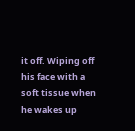it off. Wiping off his face with a soft tissue when he wakes up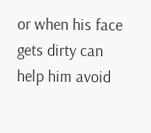or when his face gets dirty can help him avoid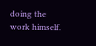doing the work himself.